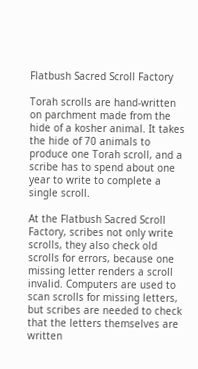Flatbush Sacred Scroll Factory

Torah scrolls are hand-written on parchment made from the hide of a kosher animal. It takes the hide of 70 animals to produce one Torah scroll, and a scribe has to spend about one year to write to complete a single scroll.

At the Flatbush Sacred Scroll Factory, scribes not only write scrolls, they also check old scrolls for errors, because one missing letter renders a scroll invalid. Computers are used to scan scrolls for missing letters, but scribes are needed to check that the letters themselves are written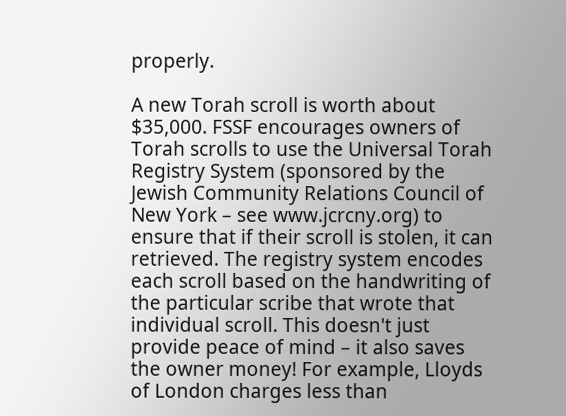properly.

A new Torah scroll is worth about $35,000. FSSF encourages owners of Torah scrolls to use the Universal Torah Registry System (sponsored by the Jewish Community Relations Council of New York – see www.jcrcny.org) to ensure that if their scroll is stolen, it can retrieved. The registry system encodes each scroll based on the handwriting of the particular scribe that wrote that individual scroll. This doesn't just provide peace of mind – it also saves the owner money! For example, Lloyds of London charges less than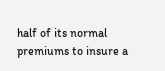half of its normal premiums to insure a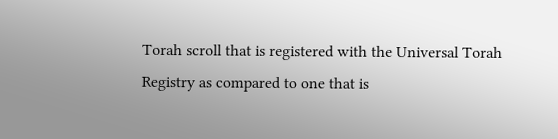Torah scroll that is registered with the Universal Torah Registry as compared to one that is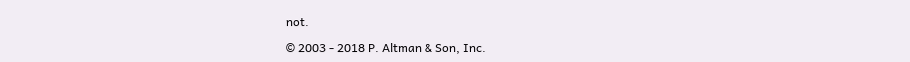not.

© 2003 - 2018 P. Altman & Son, Inc.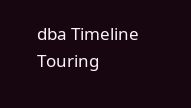dba Timeline Touring